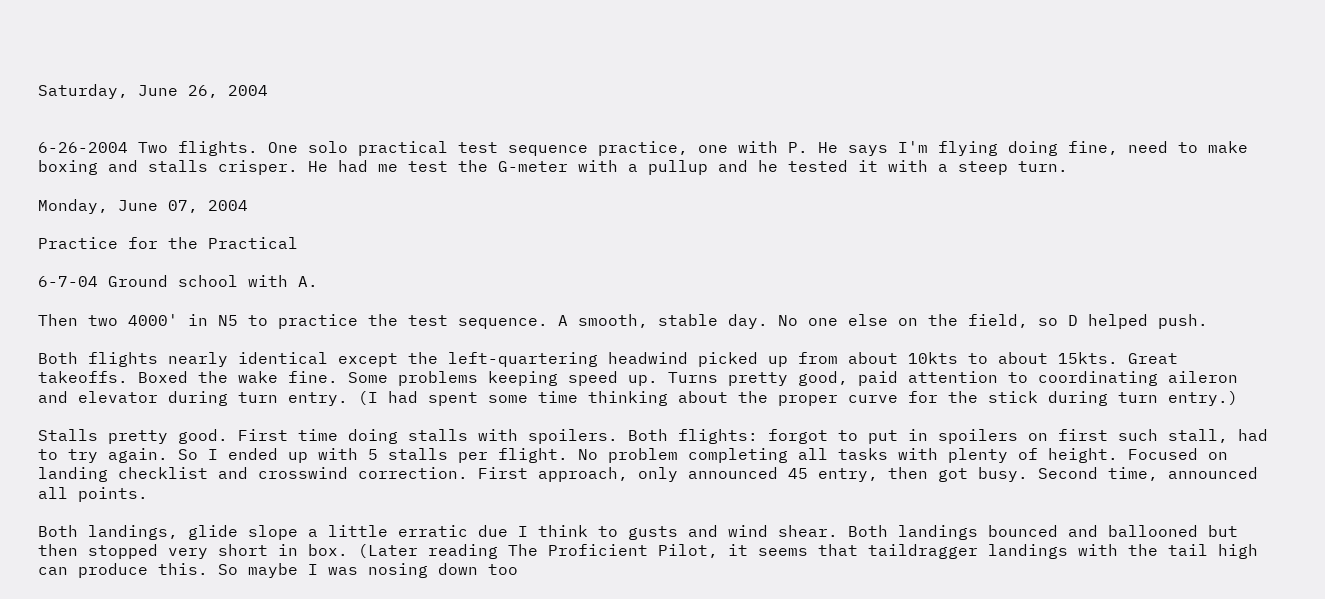Saturday, June 26, 2004


6-26-2004 Two flights. One solo practical test sequence practice, one with P. He says I'm flying doing fine, need to make boxing and stalls crisper. He had me test the G-meter with a pullup and he tested it with a steep turn.

Monday, June 07, 2004

Practice for the Practical

6-7-04 Ground school with A.

Then two 4000' in N5 to practice the test sequence. A smooth, stable day. No one else on the field, so D helped push.

Both flights nearly identical except the left-quartering headwind picked up from about 10kts to about 15kts. Great takeoffs. Boxed the wake fine. Some problems keeping speed up. Turns pretty good, paid attention to coordinating aileron and elevator during turn entry. (I had spent some time thinking about the proper curve for the stick during turn entry.)

Stalls pretty good. First time doing stalls with spoilers. Both flights: forgot to put in spoilers on first such stall, had to try again. So I ended up with 5 stalls per flight. No problem completing all tasks with plenty of height. Focused on landing checklist and crosswind correction. First approach, only announced 45 entry, then got busy. Second time, announced all points.

Both landings, glide slope a little erratic due I think to gusts and wind shear. Both landings bounced and ballooned but then stopped very short in box. (Later reading The Proficient Pilot, it seems that taildragger landings with the tail high can produce this. So maybe I was nosing down too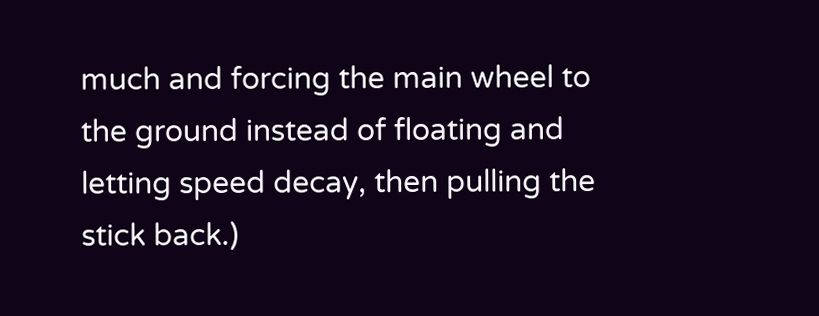much and forcing the main wheel to the ground instead of floating and letting speed decay, then pulling the stick back.)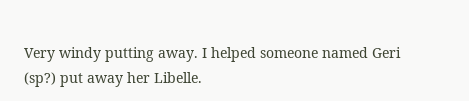Very windy putting away. I helped someone named Geri (sp?) put away her Libelle.